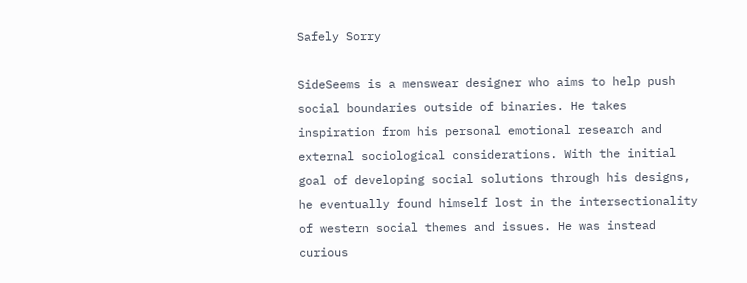Safely Sorry

SideSeems is a menswear designer who aims to help push social boundaries outside of binaries. He takes inspiration from his personal emotional research and external sociological considerations. With the initial goal of developing social solutions through his designs, he eventually found himself lost in the intersectionality of western social themes and issues. He was instead curious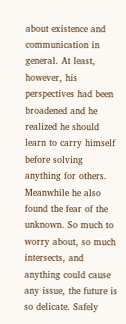about existence and communication in general. At least, however, his perspectives had been broadened and he realized he should learn to carry himself before solving anything for others. Meanwhile he also found the fear of the unknown. So much to worry about, so much intersects, and anything could cause any issue, the future is so delicate. Safely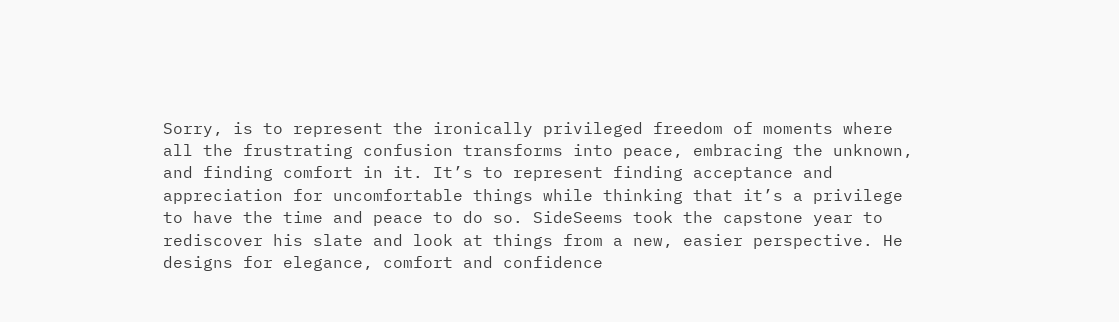Sorry, is to represent the ironically privileged freedom of moments where all the frustrating confusion transforms into peace, embracing the unknown, and finding comfort in it. It’s to represent finding acceptance and appreciation for uncomfortable things while thinking that it’s a privilege to have the time and peace to do so. SideSeems took the capstone year to rediscover his slate and look at things from a new, easier perspective. He designs for elegance, comfort and confidence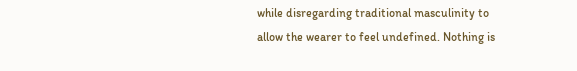while disregarding traditional masculinity to allow the wearer to feel undefined. Nothing is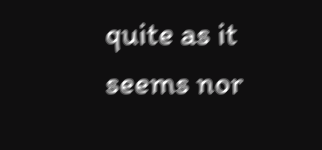quite as it seems nor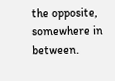the opposite, somewhere in between.